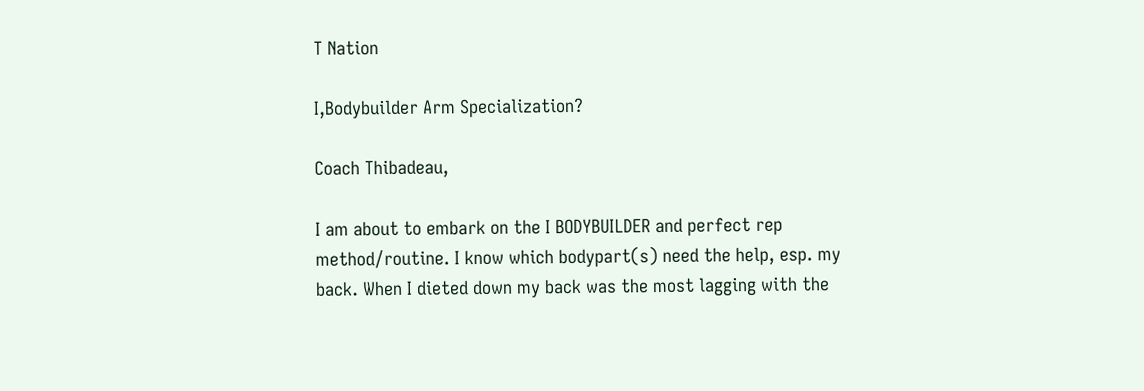T Nation

I,Bodybuilder Arm Specialization?

Coach Thibadeau,

I am about to embark on the I BODYBUILDER and perfect rep method/routine. I know which bodypart(s) need the help, esp. my back. When I dieted down my back was the most lagging with the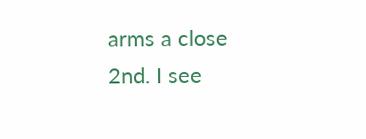arms a close 2nd. I see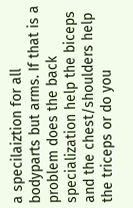a specilaiztion for all bodyparts but arms. If that is a problem does the back specialization help the biceps and the chest/shoulders help the triceps or do you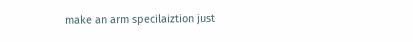make an arm specilaiztion just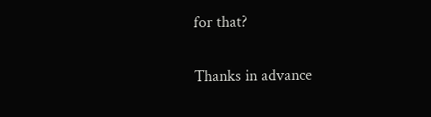for that?

Thanks in advance